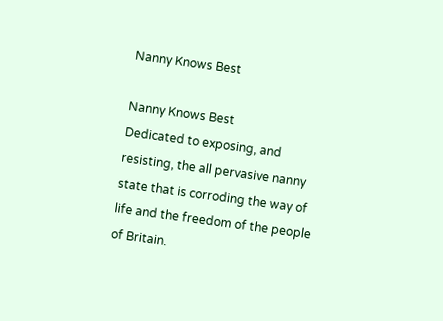Nanny Knows Best

Nanny Knows Best
Dedicated to exposing, and resisting, the all pervasive nanny state that is corroding the way of life and the freedom of the people of Britain.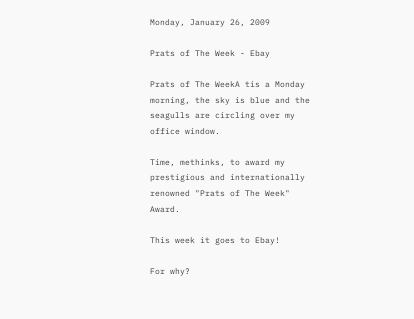Monday, January 26, 2009

Prats of The Week - Ebay

Prats of The WeekA tis a Monday morning, the sky is blue and the seagulls are circling over my office window.

Time, methinks, to award my prestigious and internationally renowned "Prats of The Week" Award.

This week it goes to Ebay!

For why?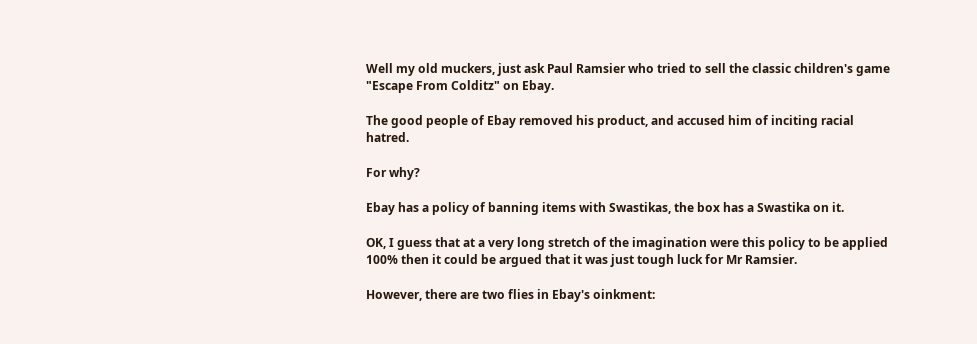Well my old muckers, just ask Paul Ramsier who tried to sell the classic children's game "Escape From Colditz" on Ebay.

The good people of Ebay removed his product, and accused him of inciting racial hatred.

For why?

Ebay has a policy of banning items with Swastikas, the box has a Swastika on it.

OK, I guess that at a very long stretch of the imagination were this policy to be applied 100% then it could be argued that it was just tough luck for Mr Ramsier.

However, there are two flies in Ebay's oinkment: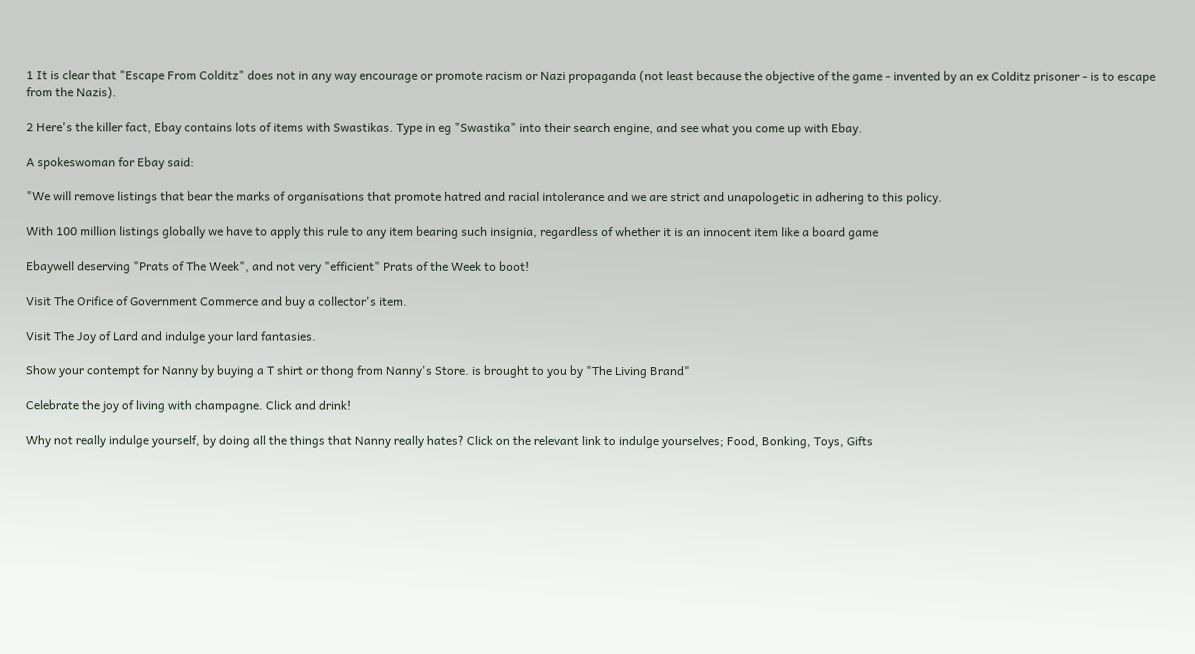1 It is clear that "Escape From Colditz" does not in any way encourage or promote racism or Nazi propaganda (not least because the objective of the game - invented by an ex Colditz prisoner - is to escape from the Nazis).

2 Here's the killer fact, Ebay contains lots of items with Swastikas. Type in eg "Swastika" into their search engine, and see what you come up with Ebay.

A spokeswoman for Ebay said:

"We will remove listings that bear the marks of organisations that promote hatred and racial intolerance and we are strict and unapologetic in adhering to this policy.

With 100 million listings globally we have to apply this rule to any item bearing such insignia, regardless of whether it is an innocent item like a board game

Ebaywell deserving "Prats of The Week", and not very "efficient" Prats of the Week to boot!

Visit The Orifice of Government Commerce and buy a collector's item.

Visit The Joy of Lard and indulge your lard fantasies.

Show your contempt for Nanny by buying a T shirt or thong from Nanny's Store. is brought to you by "The Living Brand"

Celebrate the joy of living with champagne. Click and drink!

Why not really indulge yourself, by doing all the things that Nanny really hates? Click on the relevant link to indulge yourselves; Food, Bonking, Toys, Gifts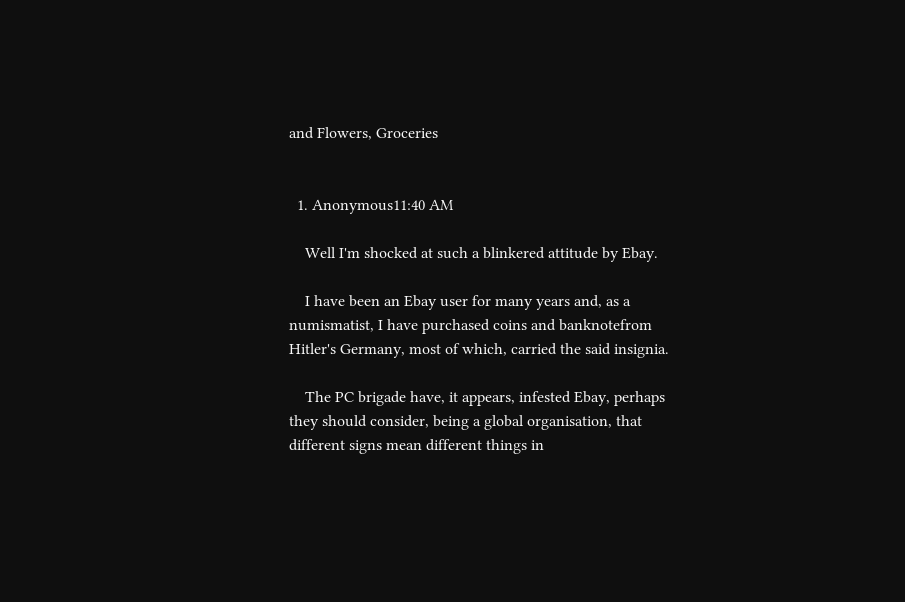and Flowers, Groceries


  1. Anonymous11:40 AM

    Well I'm shocked at such a blinkered attitude by Ebay.

    I have been an Ebay user for many years and, as a numismatist, I have purchased coins and banknotefrom Hitler's Germany, most of which, carried the said insignia.

    The PC brigade have, it appears, infested Ebay, perhaps they should consider, being a global organisation, that different signs mean different things in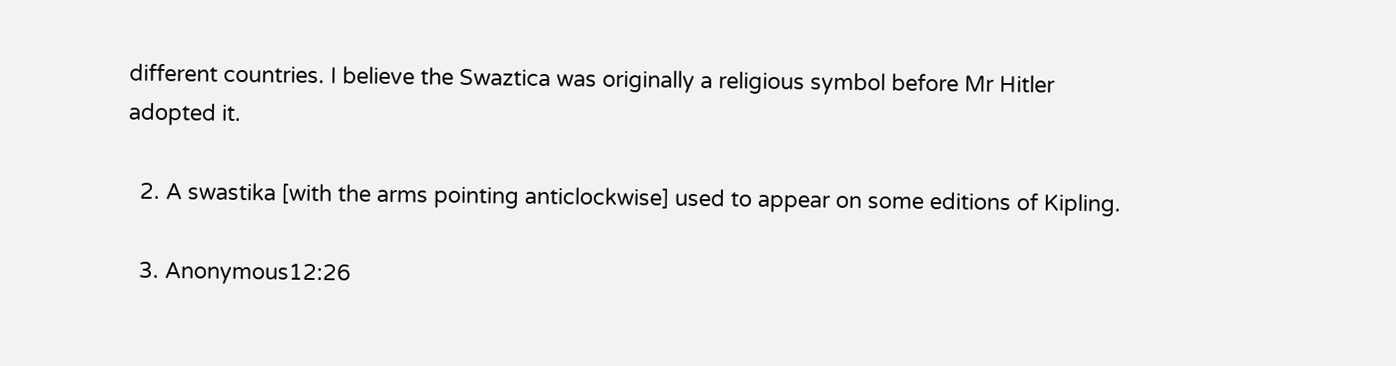different countries. I believe the Swaztica was originally a religious symbol before Mr Hitler adopted it.

  2. A swastika [with the arms pointing anticlockwise] used to appear on some editions of Kipling.

  3. Anonymous12:26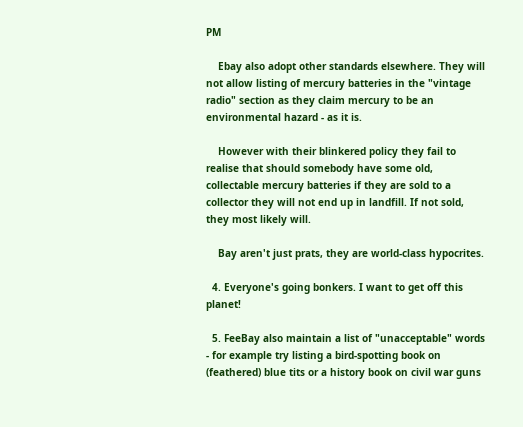PM

    Ebay also adopt other standards elsewhere. They will not allow listing of mercury batteries in the "vintage radio" section as they claim mercury to be an environmental hazard - as it is.

    However with their blinkered policy they fail to realise that should somebody have some old, collectable mercury batteries if they are sold to a collector they will not end up in landfill. If not sold, they most likely will.

    Bay aren't just prats, they are world-class hypocrites.

  4. Everyone's going bonkers. I want to get off this planet!

  5. FeeBay also maintain a list of "unacceptable" words - for example try listing a bird-spotting book on (feathered) blue tits or a history book on civil war guns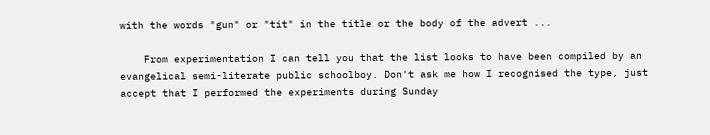with the words "gun" or "tit" in the title or the body of the advert ...

    From experimentation I can tell you that the list looks to have been compiled by an evangelical semi-literate public schoolboy. Don't ask me how I recognised the type, just accept that I performed the experiments during Sunday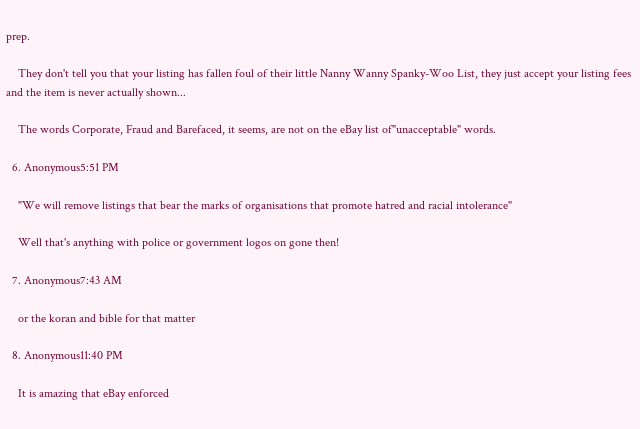prep.

    They don't tell you that your listing has fallen foul of their little Nanny Wanny Spanky-Woo List, they just accept your listing fees and the item is never actually shown...

    The words Corporate, Fraud and Barefaced, it seems, are not on the eBay list of"unacceptable" words.

  6. Anonymous5:51 PM

    "We will remove listings that bear the marks of organisations that promote hatred and racial intolerance"

    Well that's anything with police or government logos on gone then!

  7. Anonymous7:43 AM

    or the koran and bible for that matter

  8. Anonymous11:40 PM

    It is amazing that eBay enforced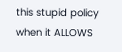this stupid policy when it ALLOWS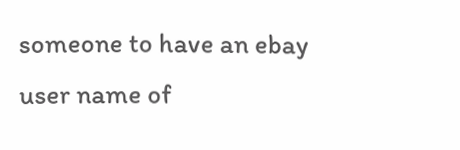someone to have an ebay user name of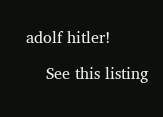adolf hitler!

    See this listing